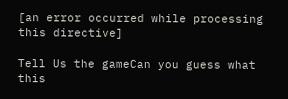[an error occurred while processing this directive]

Tell Us the gameCan you guess what this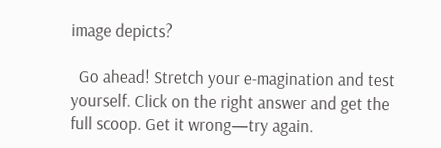image depicts?

  Go ahead! Stretch your e-magination and test yourself. Click on the right answer and get the full scoop. Get it wrong—try again.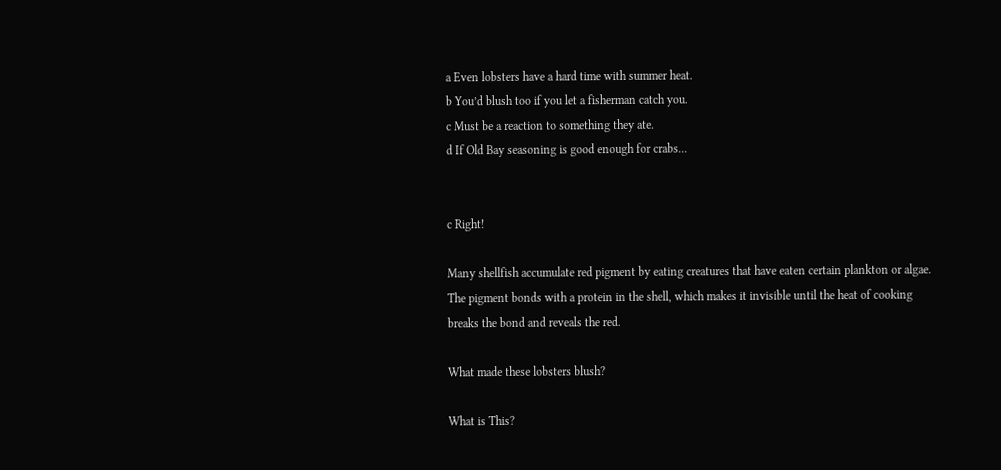a Even lobsters have a hard time with summer heat.
b You’d blush too if you let a fisherman catch you.
c Must be a reaction to something they ate.
d If Old Bay seasoning is good enough for crabs...


c Right!

Many shellfish accumulate red pigment by eating creatures that have eaten certain plankton or algae. The pigment bonds with a protein in the shell, which makes it invisible until the heat of cooking breaks the bond and reveals the red.

What made these lobsters blush?

What is This?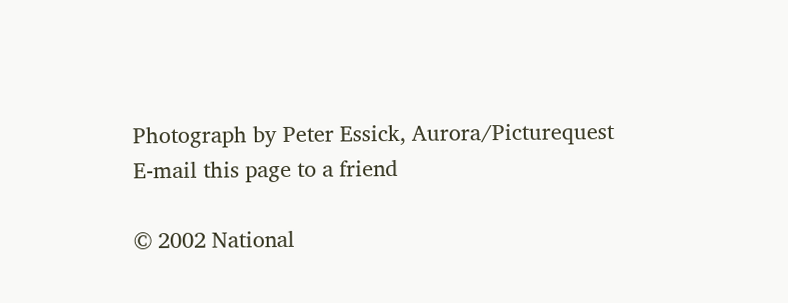Photograph by Peter Essick, Aurora/Picturequest
E-mail this page to a friend

© 2002 National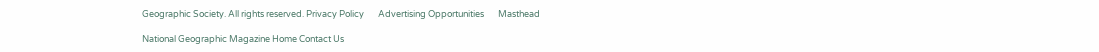Geographic Society. All rights reserved. Privacy Policy       Advertising Opportunities       Masthead

National Geographic Magazine Home Contact Us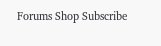Forums Shop Subscribe